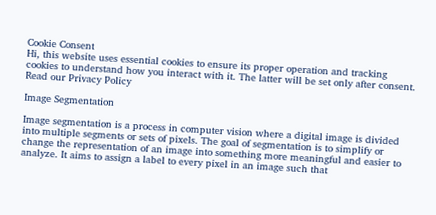Cookie Consent
Hi, this website uses essential cookies to ensure its proper operation and tracking cookies to understand how you interact with it. The latter will be set only after consent.
Read our Privacy Policy

Image Segmentation

Image segmentation is a process in computer vision where a digital image is divided into multiple segments or sets of pixels. The goal of segmentation is to simplify or change the representation of an image into something more meaningful and easier to analyze. It aims to assign a label to every pixel in an image such that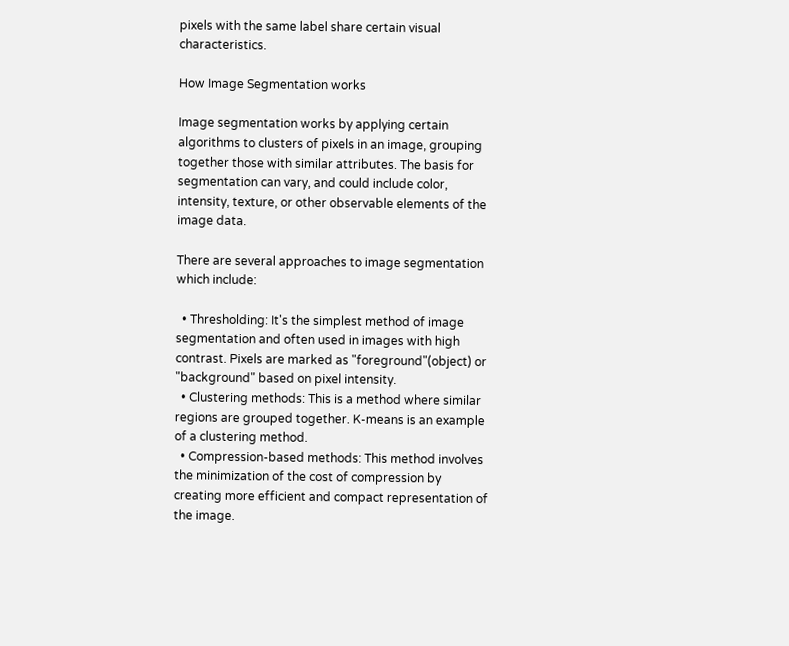pixels with the same label share certain visual characteristics.

How Image Segmentation works

Image segmentation works by applying certain algorithms to clusters of pixels in an image, grouping together those with similar attributes. The basis for segmentation can vary, and could include color, intensity, texture, or other observable elements of the image data.

There are several approaches to image segmentation which include:

  • Thresholding: It's the simplest method of image segmentation and often used in images with high contrast. Pixels are marked as "foreground"(object) or "background" based on pixel intensity.
  • Clustering methods: This is a method where similar regions are grouped together. K-means is an example of a clustering method.
  • Compression-based methods: This method involves the minimization of the cost of compression by creating more efficient and compact representation of the image.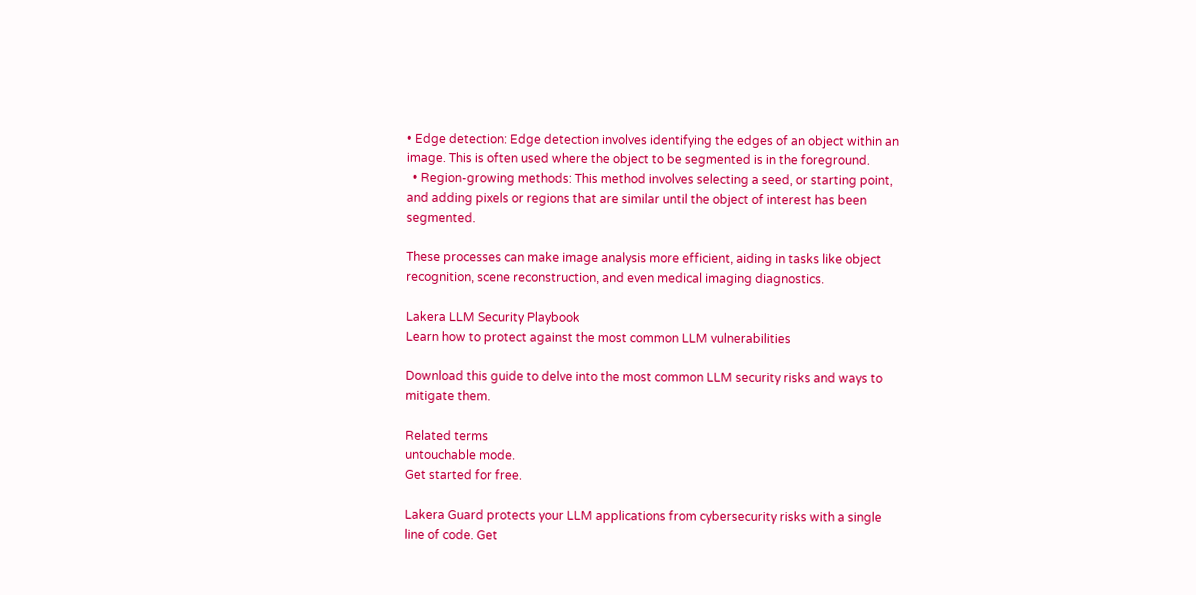• Edge detection: Edge detection involves identifying the edges of an object within an image. This is often used where the object to be segmented is in the foreground.
  • Region-growing methods: This method involves selecting a seed, or starting point, and adding pixels or regions that are similar until the object of interest has been segmented.

These processes can make image analysis more efficient, aiding in tasks like object recognition, scene reconstruction, and even medical imaging diagnostics.

Lakera LLM Security Playbook
Learn how to protect against the most common LLM vulnerabilities

Download this guide to delve into the most common LLM security risks and ways to mitigate them.

Related terms
untouchable mode.
Get started for free.

Lakera Guard protects your LLM applications from cybersecurity risks with a single line of code. Get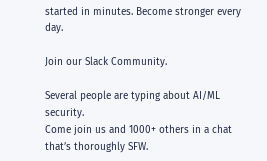started in minutes. Become stronger every day.

Join our Slack Community.

Several people are typing about AI/ML security.
Come join us and 1000+ others in a chat that’s thoroughly SFW.